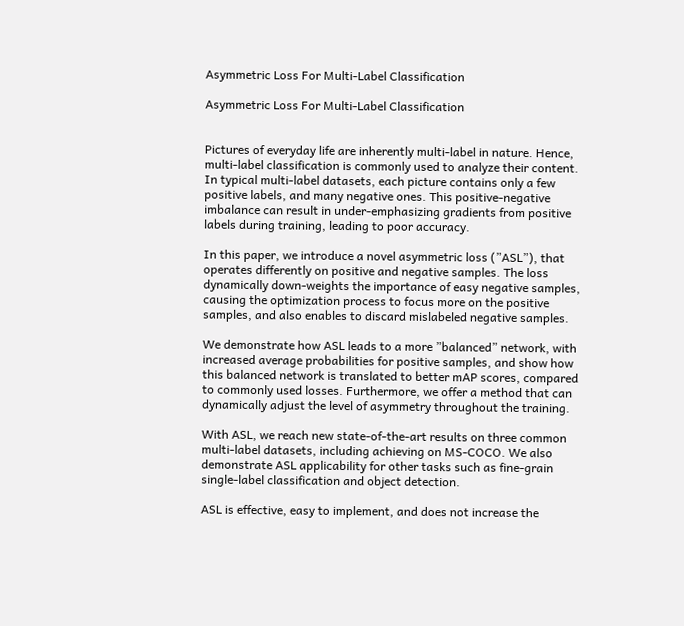Asymmetric Loss For Multi-Label Classification

Asymmetric Loss For Multi-Label Classification


Pictures of everyday life are inherently multi-label in nature. Hence, multi-label classification is commonly used to analyze their content. In typical multi-label datasets, each picture contains only a few positive labels, and many negative ones. This positive-negative imbalance can result in under-emphasizing gradients from positive labels during training, leading to poor accuracy.

In this paper, we introduce a novel asymmetric loss (”ASL”), that operates differently on positive and negative samples. The loss dynamically down-weights the importance of easy negative samples, causing the optimization process to focus more on the positive samples, and also enables to discard mislabeled negative samples.

We demonstrate how ASL leads to a more ”balanced” network, with increased average probabilities for positive samples, and show how this balanced network is translated to better mAP scores, compared to commonly used losses. Furthermore, we offer a method that can dynamically adjust the level of asymmetry throughout the training.

With ASL, we reach new state-of-the-art results on three common multi-label datasets, including achieving on MS-COCO. We also demonstrate ASL applicability for other tasks such as fine-grain single-label classification and object detection.

ASL is effective, easy to implement, and does not increase the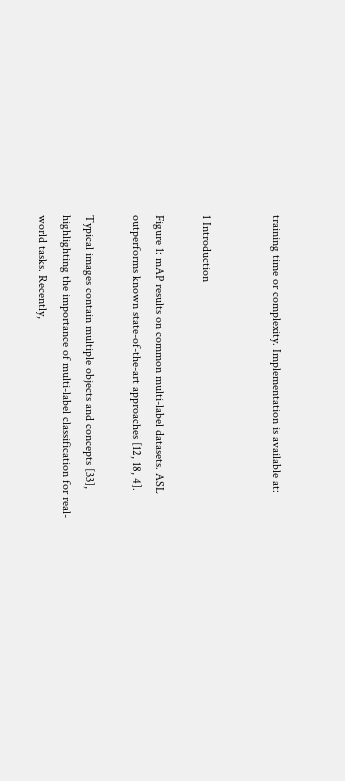training time or complexity. Implementation is available at:


1 Introduction

Figure 1: mAP results on common multi-label datasets. ASL outperforms known state-of-the-art approaches [12, 18, 4].

Typical images contain multiple objects and concepts [33], highlighting the importance of multi-label classification for real-world tasks. Recently,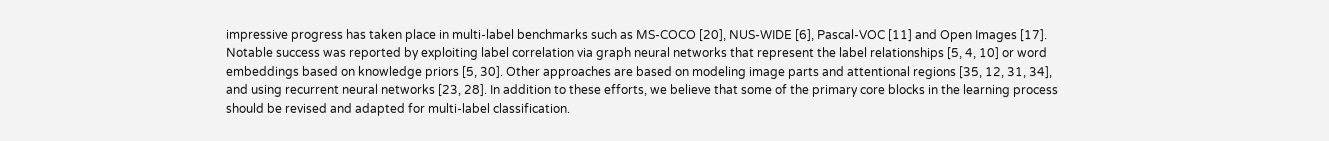impressive progress has taken place in multi-label benchmarks such as MS-COCO [20], NUS-WIDE [6], Pascal-VOC [11] and Open Images [17]. Notable success was reported by exploiting label correlation via graph neural networks that represent the label relationships [5, 4, 10] or word embeddings based on knowledge priors [5, 30]. Other approaches are based on modeling image parts and attentional regions [35, 12, 31, 34], and using recurrent neural networks [23, 28]. In addition to these efforts, we believe that some of the primary core blocks in the learning process should be revised and adapted for multi-label classification.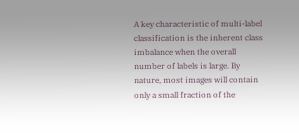A key characteristic of multi-label classification is the inherent class imbalance when the overall number of labels is large. By nature, most images will contain only a small fraction of the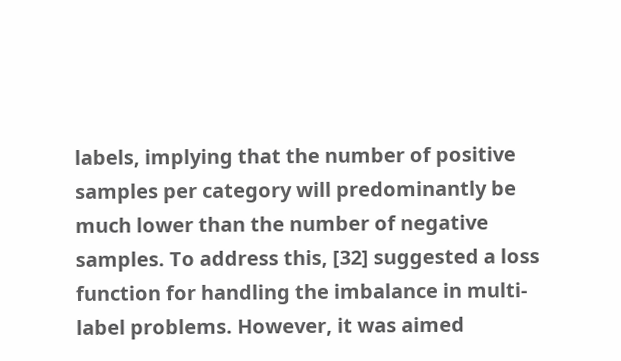labels, implying that the number of positive samples per category will predominantly be much lower than the number of negative samples. To address this, [32] suggested a loss function for handling the imbalance in multi-label problems. However, it was aimed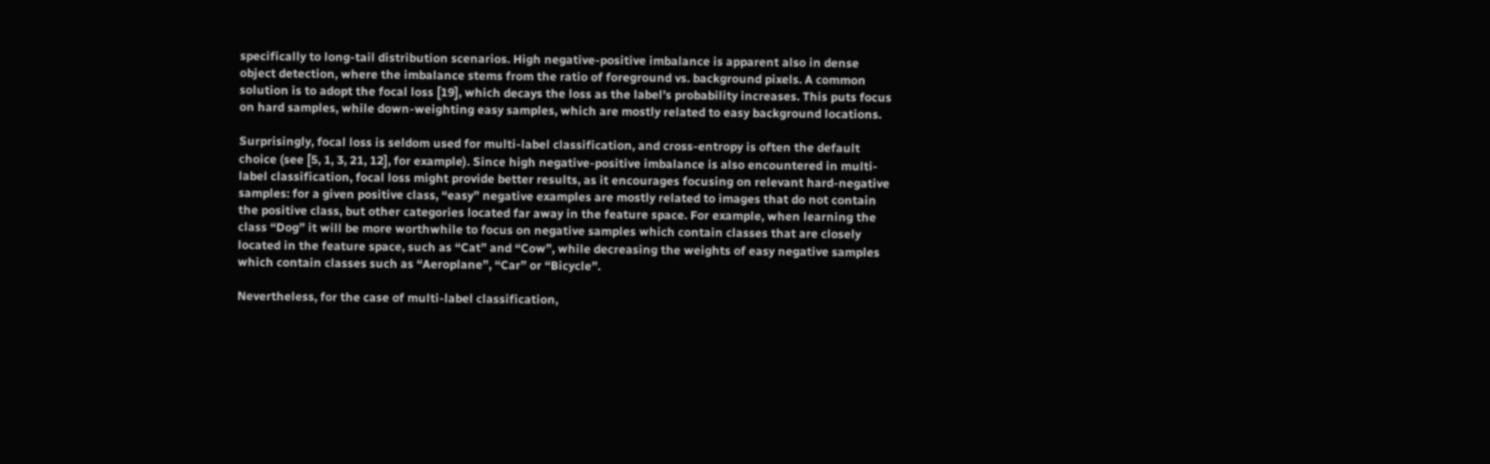specifically to long-tail distribution scenarios. High negative-positive imbalance is apparent also in dense object detection, where the imbalance stems from the ratio of foreground vs. background pixels. A common solution is to adopt the focal loss [19], which decays the loss as the label’s probability increases. This puts focus on hard samples, while down-weighting easy samples, which are mostly related to easy background locations.

Surprisingly, focal loss is seldom used for multi-label classification, and cross-entropy is often the default choice (see [5, 1, 3, 21, 12], for example). Since high negative-positive imbalance is also encountered in multi-label classification, focal loss might provide better results, as it encourages focusing on relevant hard-negative samples: for a given positive class, “easy” negative examples are mostly related to images that do not contain the positive class, but other categories located far away in the feature space. For example, when learning the class “Dog” it will be more worthwhile to focus on negative samples which contain classes that are closely located in the feature space, such as “Cat” and “Cow”, while decreasing the weights of easy negative samples which contain classes such as “Aeroplane”, “Car” or “Bicycle”.

Nevertheless, for the case of multi-label classification,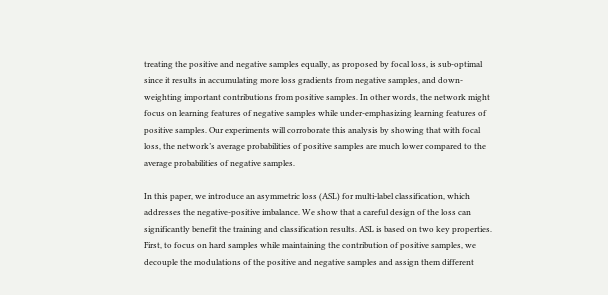treating the positive and negative samples equally, as proposed by focal loss, is sub-optimal since it results in accumulating more loss gradients from negative samples, and down-weighting important contributions from positive samples. In other words, the network might focus on learning features of negative samples while under-emphasizing learning features of positive samples. Our experiments will corroborate this analysis by showing that with focal loss, the network’s average probabilities of positive samples are much lower compared to the average probabilities of negative samples.

In this paper, we introduce an asymmetric loss (ASL) for multi-label classification, which addresses the negative-positive imbalance. We show that a careful design of the loss can significantly benefit the training and classification results. ASL is based on two key properties. First, to focus on hard samples while maintaining the contribution of positive samples, we decouple the modulations of the positive and negative samples and assign them different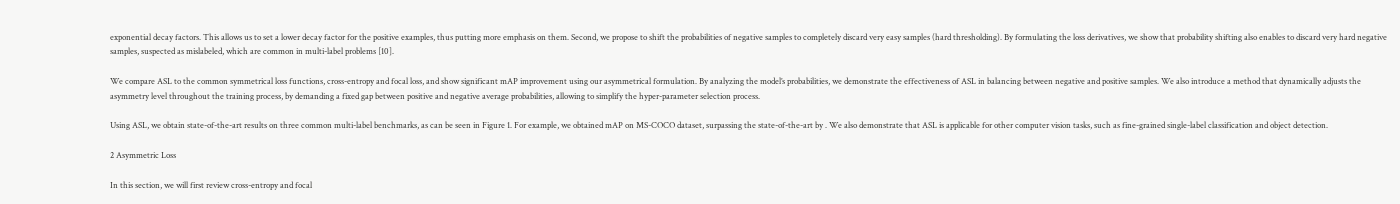exponential decay factors. This allows us to set a lower decay factor for the positive examples, thus putting more emphasis on them. Second, we propose to shift the probabilities of negative samples to completely discard very easy samples (hard thresholding). By formulating the loss derivatives, we show that probability shifting also enables to discard very hard negative samples, suspected as mislabeled, which are common in multi-label problems [10].

We compare ASL to the common symmetrical loss functions, cross-entropy and focal loss, and show significant mAP improvement using our asymmetrical formulation. By analyzing the model’s probabilities, we demonstrate the effectiveness of ASL in balancing between negative and positive samples. We also introduce a method that dynamically adjusts the asymmetry level throughout the training process, by demanding a fixed gap between positive and negative average probabilities, allowing to simplify the hyper-parameter selection process.

Using ASL, we obtain state-of-the-art results on three common multi-label benchmarks, as can be seen in Figure 1. For example, we obtained mAP on MS-COCO dataset, surpassing the state-of-the-art by . We also demonstrate that ASL is applicable for other computer vision tasks, such as fine-grained single-label classification and object detection.

2 Asymmetric Loss

In this section, we will first review cross-entropy and focal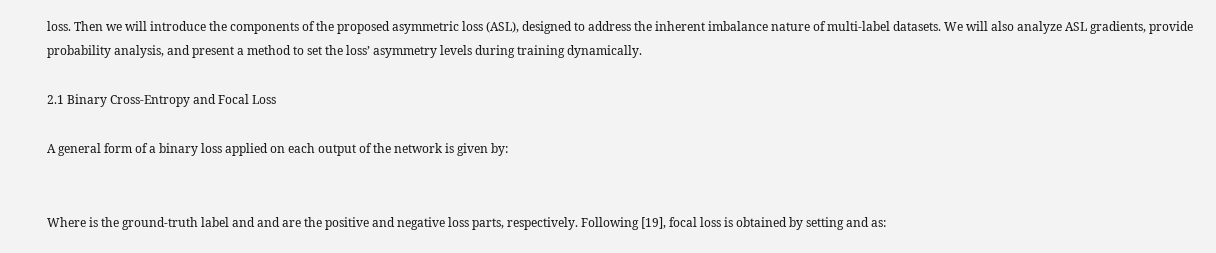loss. Then we will introduce the components of the proposed asymmetric loss (ASL), designed to address the inherent imbalance nature of multi-label datasets. We will also analyze ASL gradients, provide probability analysis, and present a method to set the loss’ asymmetry levels during training dynamically.

2.1 Binary Cross-Entropy and Focal Loss

A general form of a binary loss applied on each output of the network is given by:


Where is the ground-truth label and and are the positive and negative loss parts, respectively. Following [19], focal loss is obtained by setting and as: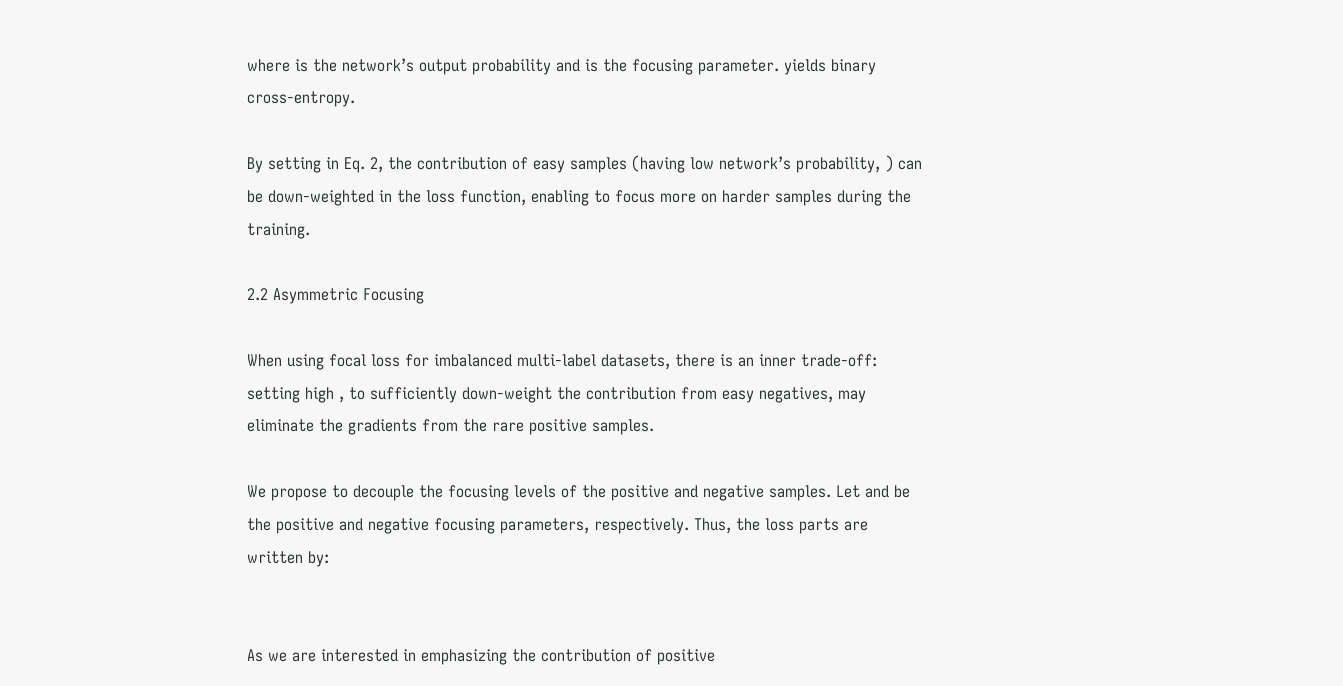where is the network’s output probability and is the focusing parameter. yields binary cross-entropy.

By setting in Eq. 2, the contribution of easy samples (having low network’s probability, ) can be down-weighted in the loss function, enabling to focus more on harder samples during the training.

2.2 Asymmetric Focusing

When using focal loss for imbalanced multi-label datasets, there is an inner trade-off: setting high , to sufficiently down-weight the contribution from easy negatives, may eliminate the gradients from the rare positive samples.

We propose to decouple the focusing levels of the positive and negative samples. Let and be the positive and negative focusing parameters, respectively. Thus, the loss parts are written by:


As we are interested in emphasizing the contribution of positive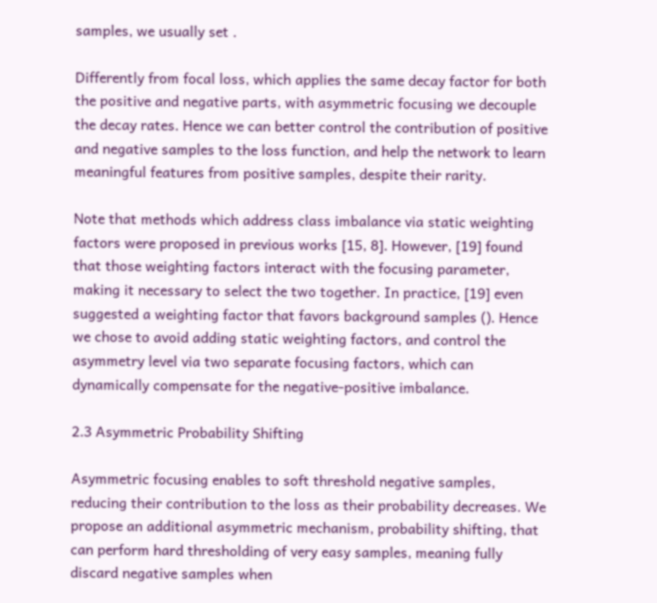samples, we usually set .

Differently from focal loss, which applies the same decay factor for both the positive and negative parts, with asymmetric focusing we decouple the decay rates. Hence we can better control the contribution of positive and negative samples to the loss function, and help the network to learn meaningful features from positive samples, despite their rarity.

Note that methods which address class imbalance via static weighting factors were proposed in previous works [15, 8]. However, [19] found that those weighting factors interact with the focusing parameter, making it necessary to select the two together. In practice, [19] even suggested a weighting factor that favors background samples (). Hence we chose to avoid adding static weighting factors, and control the asymmetry level via two separate focusing factors, which can dynamically compensate for the negative-positive imbalance.

2.3 Asymmetric Probability Shifting

Asymmetric focusing enables to soft threshold negative samples, reducing their contribution to the loss as their probability decreases. We propose an additional asymmetric mechanism, probability shifting, that can perform hard thresholding of very easy samples, meaning fully discard negative samples when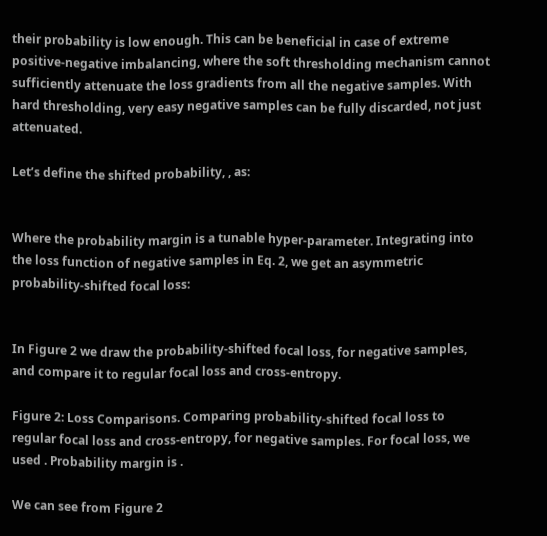their probability is low enough. This can be beneficial in case of extreme positive-negative imbalancing, where the soft thresholding mechanism cannot sufficiently attenuate the loss gradients from all the negative samples. With hard thresholding, very easy negative samples can be fully discarded, not just attenuated.

Let’s define the shifted probability, , as:


Where the probability margin is a tunable hyper-parameter. Integrating into the loss function of negative samples in Eq. 2, we get an asymmetric probability-shifted focal loss:


In Figure 2 we draw the probability-shifted focal loss, for negative samples, and compare it to regular focal loss and cross-entropy.

Figure 2: Loss Comparisons. Comparing probability-shifted focal loss to regular focal loss and cross-entropy, for negative samples. For focal loss, we used . Probability margin is .

We can see from Figure 2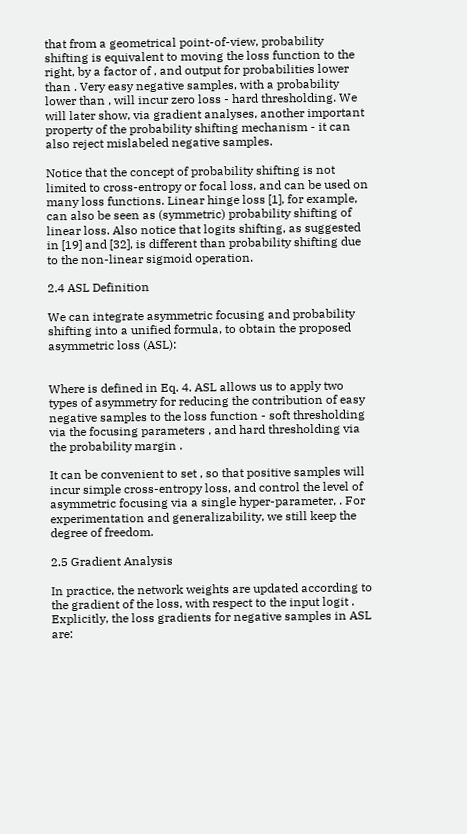that from a geometrical point-of-view, probability shifting is equivalent to moving the loss function to the right, by a factor of , and output for probabilities lower than . Very easy negative samples, with a probability lower than , will incur zero loss - hard thresholding. We will later show, via gradient analyses, another important property of the probability shifting mechanism - it can also reject mislabeled negative samples.

Notice that the concept of probability shifting is not limited to cross-entropy or focal loss, and can be used on many loss functions. Linear hinge loss [1], for example, can also be seen as (symmetric) probability shifting of linear loss. Also notice that logits shifting, as suggested in [19] and [32], is different than probability shifting due to the non-linear sigmoid operation.

2.4 ASL Definition

We can integrate asymmetric focusing and probability shifting into a unified formula, to obtain the proposed asymmetric loss (ASL):


Where is defined in Eq. 4. ASL allows us to apply two types of asymmetry for reducing the contribution of easy negative samples to the loss function - soft thresholding via the focusing parameters , and hard thresholding via the probability margin .

It can be convenient to set , so that positive samples will incur simple cross-entropy loss, and control the level of asymmetric focusing via a single hyper-parameter, . For experimentation and generalizability, we still keep the degree of freedom.

2.5 Gradient Analysis

In practice, the network weights are updated according to the gradient of the loss, with respect to the input logit . Explicitly, the loss gradients for negative samples in ASL are: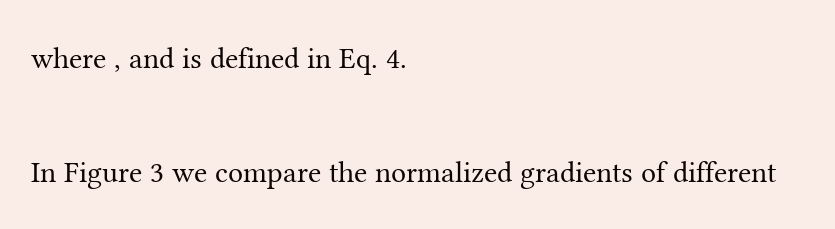where , and is defined in Eq. 4.

In Figure 3 we compare the normalized gradients of different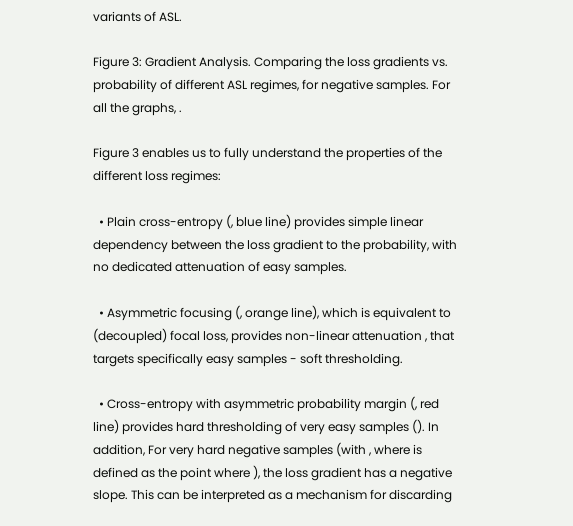variants of ASL.

Figure 3: Gradient Analysis. Comparing the loss gradients vs. probability of different ASL regimes, for negative samples. For all the graphs, .

Figure 3 enables us to fully understand the properties of the different loss regimes:

  • Plain cross-entropy (, blue line) provides simple linear dependency between the loss gradient to the probability, with no dedicated attenuation of easy samples.

  • Asymmetric focusing (, orange line), which is equivalent to (decoupled) focal loss, provides non-linear attenuation , that targets specifically easy samples - soft thresholding.

  • Cross-entropy with asymmetric probability margin (, red line) provides hard thresholding of very easy samples (). In addition, For very hard negative samples (with , where is defined as the point where ), the loss gradient has a negative slope. This can be interpreted as a mechanism for discarding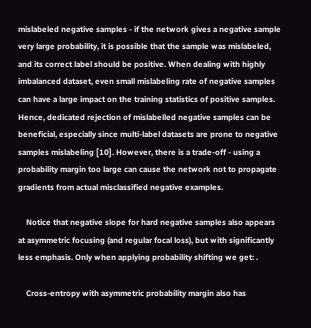mislabeled negative samples - if the network gives a negative sample very large probability, it is possible that the sample was mislabeled, and its correct label should be positive. When dealing with highly imbalanced dataset, even small mislabeling rate of negative samples can have a large impact on the training statistics of positive samples. Hence, dedicated rejection of mislabelled negative samples can be beneficial, especially since multi-label datasets are prone to negative samples mislabeling [10]. However, there is a trade-off - using a probability margin too large can cause the network not to propagate gradients from actual misclassified negative examples.

    Notice that negative slope for hard negative samples also appears at asymmetric focusing (and regular focal loss), but with significantly less emphasis. Only when applying probability shifting we get: .

    Cross-entropy with asymmetric probability margin also has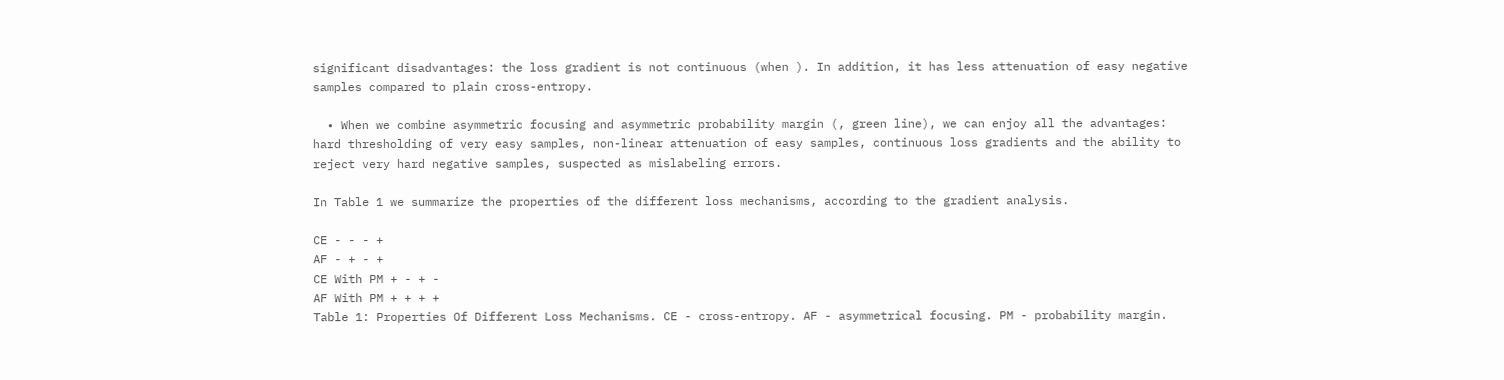significant disadvantages: the loss gradient is not continuous (when ). In addition, it has less attenuation of easy negative samples compared to plain cross-entropy.

  • When we combine asymmetric focusing and asymmetric probability margin (, green line), we can enjoy all the advantages: hard thresholding of very easy samples, non-linear attenuation of easy samples, continuous loss gradients and the ability to reject very hard negative samples, suspected as mislabeling errors.

In Table 1 we summarize the properties of the different loss mechanisms, according to the gradient analysis.

CE - - - +
AF - + - +
CE With PM + - + -
AF With PM + + + +
Table 1: Properties Of Different Loss Mechanisms. CE - cross-entropy. AF - asymmetrical focusing. PM - probability margin.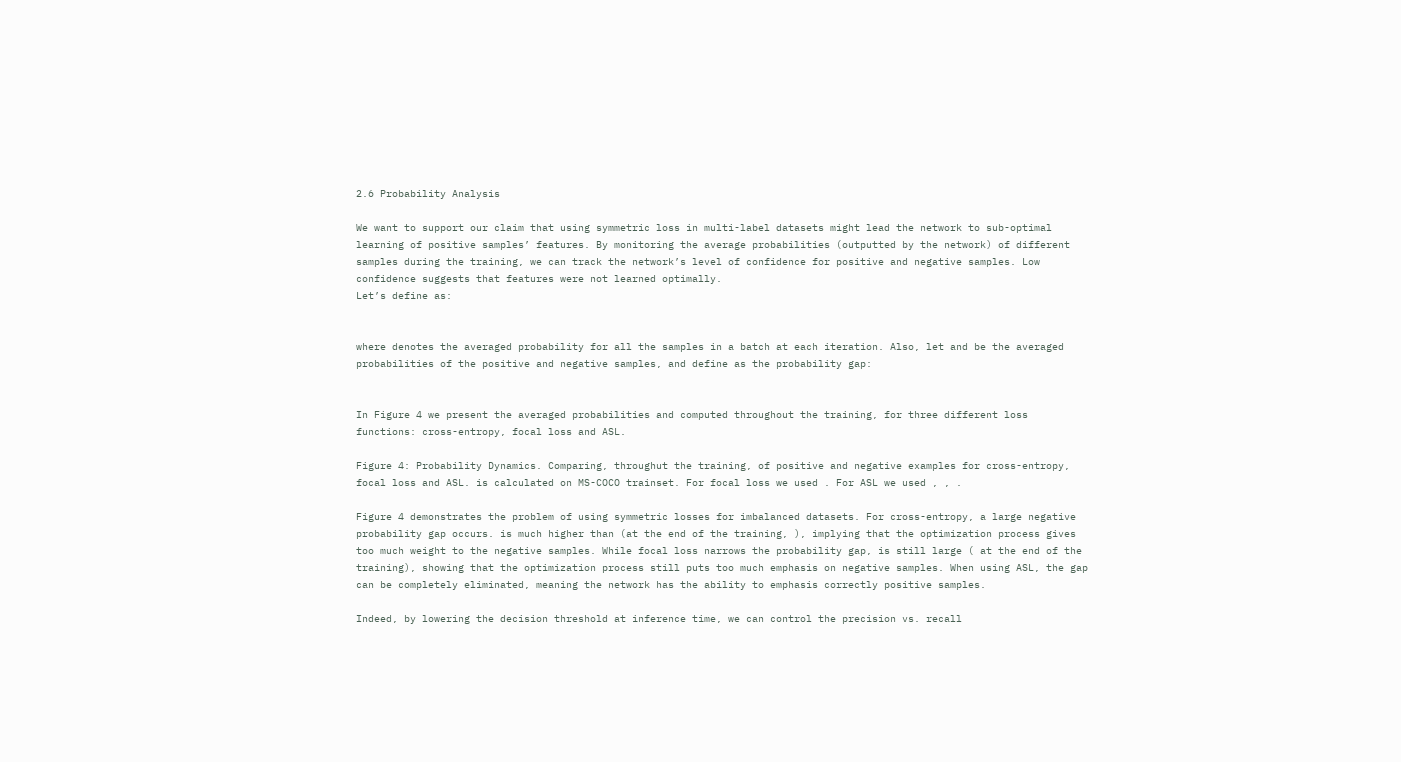2.6 Probability Analysis

We want to support our claim that using symmetric loss in multi-label datasets might lead the network to sub-optimal learning of positive samples’ features. By monitoring the average probabilities (outputted by the network) of different samples during the training, we can track the network’s level of confidence for positive and negative samples. Low confidence suggests that features were not learned optimally.
Let’s define as:


where denotes the averaged probability for all the samples in a batch at each iteration. Also, let and be the averaged probabilities of the positive and negative samples, and define as the probability gap:


In Figure 4 we present the averaged probabilities and computed throughout the training, for three different loss functions: cross-entropy, focal loss and ASL.

Figure 4: Probability Dynamics. Comparing, throughut the training, of positive and negative examples for cross-entropy, focal loss and ASL. is calculated on MS-COCO trainset. For focal loss we used . For ASL we used , , .

Figure 4 demonstrates the problem of using symmetric losses for imbalanced datasets. For cross-entropy, a large negative probability gap occurs. is much higher than (at the end of the training, ), implying that the optimization process gives too much weight to the negative samples. While focal loss narrows the probability gap, is still large ( at the end of the training), showing that the optimization process still puts too much emphasis on negative samples. When using ASL, the gap can be completely eliminated, meaning the network has the ability to emphasis correctly positive samples.

Indeed, by lowering the decision threshold at inference time, we can control the precision vs. recall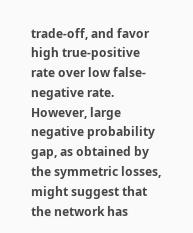trade-off, and favor high true-positive rate over low false-negative rate. However, large negative probability gap, as obtained by the symmetric losses, might suggest that the network has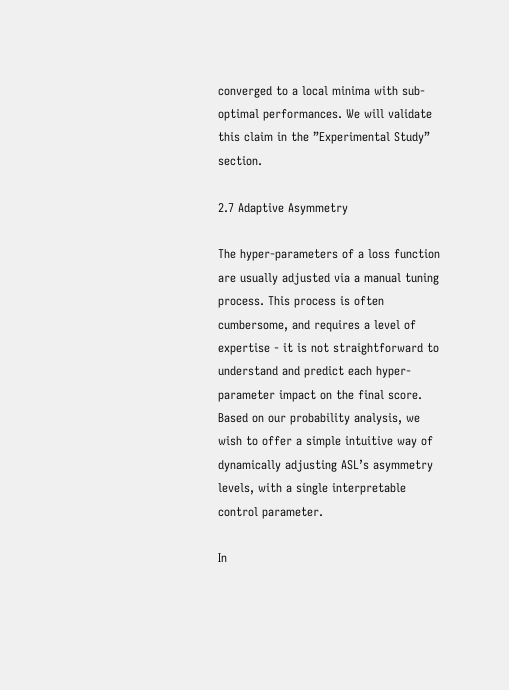converged to a local minima with sub-optimal performances. We will validate this claim in the ”Experimental Study” section.

2.7 Adaptive Asymmetry

The hyper-parameters of a loss function are usually adjusted via a manual tuning process. This process is often cumbersome, and requires a level of expertise - it is not straightforward to understand and predict each hyper-parameter impact on the final score. Based on our probability analysis, we wish to offer a simple intuitive way of dynamically adjusting ASL’s asymmetry levels, with a single interpretable control parameter.

In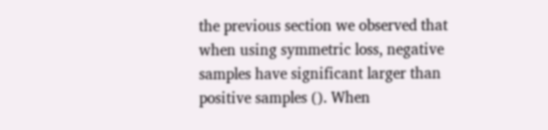the previous section we observed that when using symmetric loss, negative samples have significant larger than positive samples (). When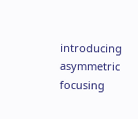introducing asymmetric focusing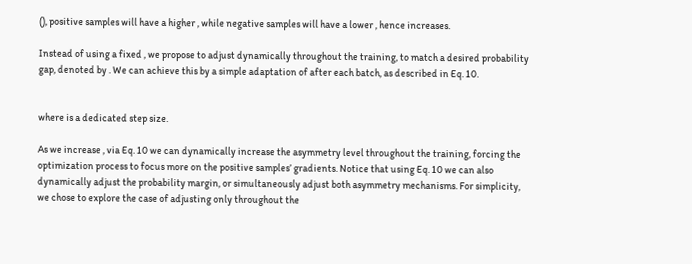(), positive samples will have a higher , while negative samples will have a lower , hence increases.

Instead of using a fixed , we propose to adjust dynamically throughout the training, to match a desired probability gap, denoted by . We can achieve this by a simple adaptation of after each batch, as described in Eq. 10.


where is a dedicated step size.

As we increase , via Eq. 10 we can dynamically increase the asymmetry level throughout the training, forcing the optimization process to focus more on the positive samples’ gradients. Notice that using Eq. 10 we can also dynamically adjust the probability margin, or simultaneously adjust both asymmetry mechanisms. For simplicity, we chose to explore the case of adjusting only throughout the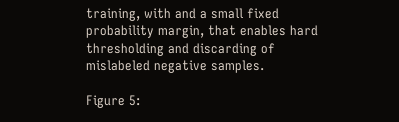training, with and a small fixed probability margin, that enables hard thresholding and discarding of mislabeled negative samples.

Figure 5: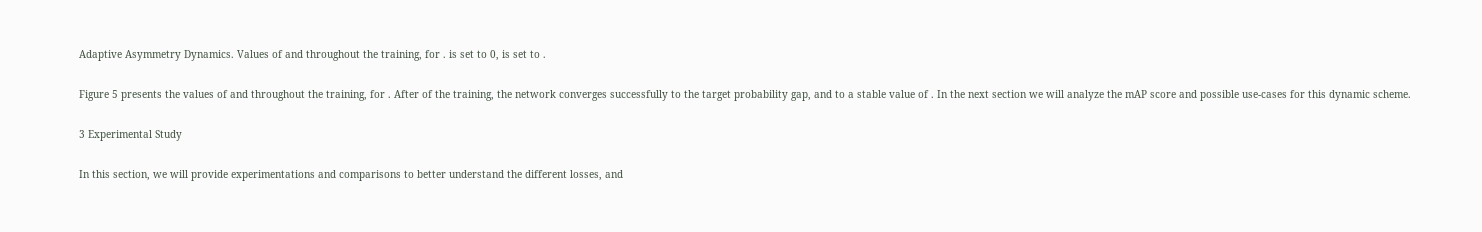Adaptive Asymmetry Dynamics. Values of and throughout the training, for . is set to 0, is set to .

Figure 5 presents the values of and throughout the training, for . After of the training, the network converges successfully to the target probability gap, and to a stable value of . In the next section we will analyze the mAP score and possible use-cases for this dynamic scheme.

3 Experimental Study

In this section, we will provide experimentations and comparisons to better understand the different losses, and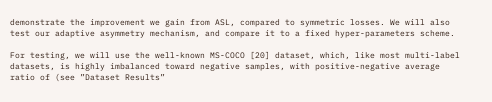demonstrate the improvement we gain from ASL, compared to symmetric losses. We will also test our adaptive asymmetry mechanism, and compare it to a fixed hyper-parameters scheme.

For testing, we will use the well-known MS-COCO [20] dataset, which, like most multi-label datasets, is highly imbalanced toward negative samples, with positive-negative average ratio of (see ”Dataset Results”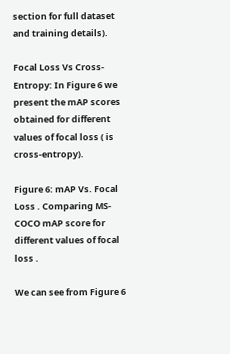section for full dataset and training details).

Focal Loss Vs Cross-Entropy: In Figure 6 we present the mAP scores obtained for different values of focal loss ( is cross-entropy).

Figure 6: mAP Vs. Focal Loss . Comparing MS-COCO mAP score for different values of focal loss .

We can see from Figure 6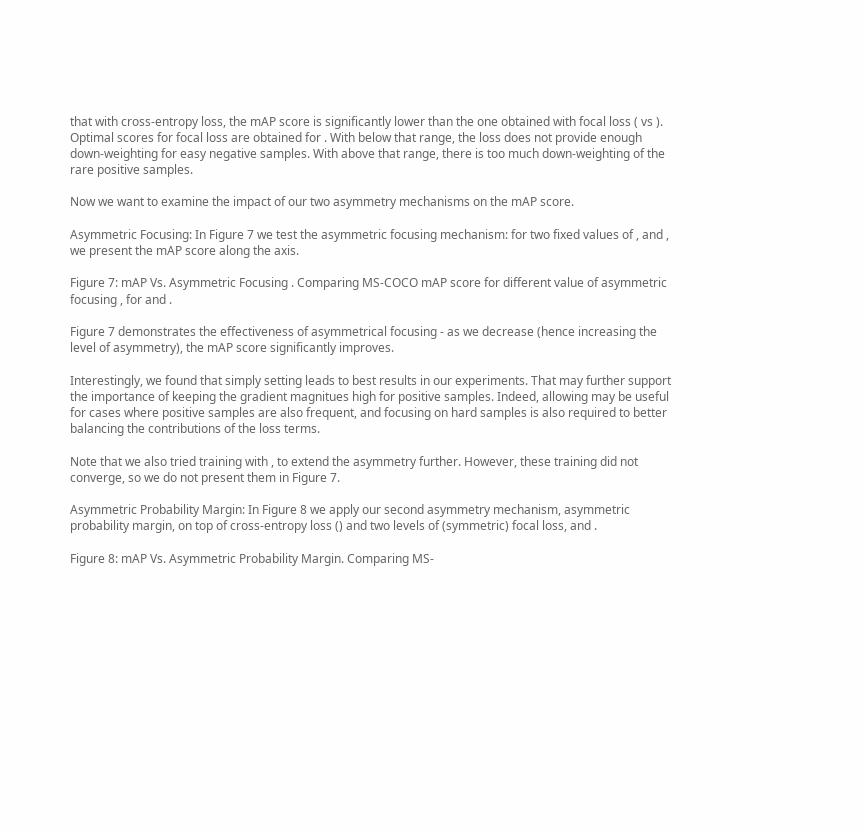that with cross-entropy loss, the mAP score is significantly lower than the one obtained with focal loss ( vs ). Optimal scores for focal loss are obtained for . With below that range, the loss does not provide enough down-weighting for easy negative samples. With above that range, there is too much down-weighting of the rare positive samples.

Now we want to examine the impact of our two asymmetry mechanisms on the mAP score.

Asymmetric Focusing: In Figure 7 we test the asymmetric focusing mechanism: for two fixed values of , and , we present the mAP score along the axis.

Figure 7: mAP Vs. Asymmetric Focusing . Comparing MS-COCO mAP score for different value of asymmetric focusing , for and .

Figure 7 demonstrates the effectiveness of asymmetrical focusing - as we decrease (hence increasing the level of asymmetry), the mAP score significantly improves.

Interestingly, we found that simply setting leads to best results in our experiments. That may further support the importance of keeping the gradient magnitues high for positive samples. Indeed, allowing may be useful for cases where positive samples are also frequent, and focusing on hard samples is also required to better balancing the contributions of the loss terms.

Note that we also tried training with , to extend the asymmetry further. However, these training did not converge, so we do not present them in Figure 7.

Asymmetric Probability Margin: In Figure 8 we apply our second asymmetry mechanism, asymmetric probability margin, on top of cross-entropy loss () and two levels of (symmetric) focal loss, and .

Figure 8: mAP Vs. Asymmetric Probability Margin. Comparing MS-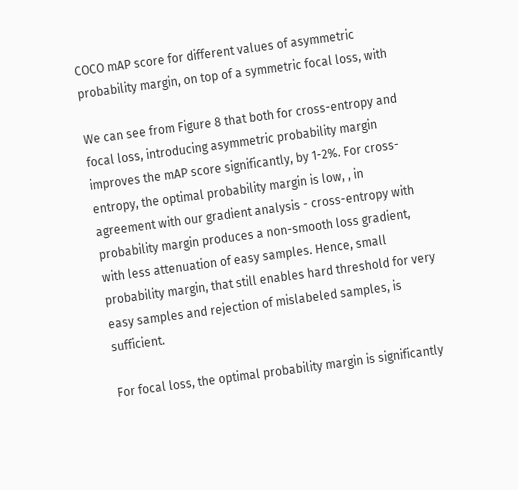COCO mAP score for different values of asymmetric probability margin, on top of a symmetric focal loss, with

We can see from Figure 8 that both for cross-entropy and focal loss, introducing asymmetric probability margin improves the mAP score significantly, by 1-2%. For cross-entropy, the optimal probability margin is low, , in agreement with our gradient analysis - cross-entropy with probability margin produces a non-smooth loss gradient, with less attenuation of easy samples. Hence, small probability margin, that still enables hard threshold for very easy samples and rejection of mislabeled samples, is sufficient.

For focal loss, the optimal probability margin is significantly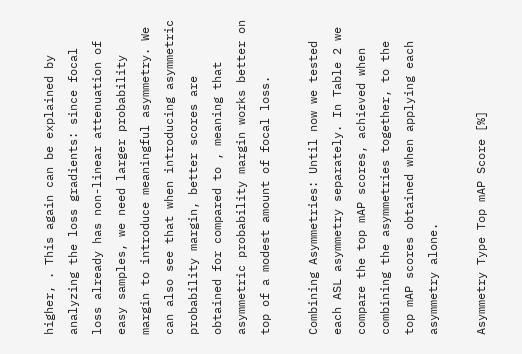higher, . This again can be explained by analyzing the loss gradients: since focal loss already has non-linear attenuation of easy samples, we need larger probability margin to introduce meaningful asymmetry. We can also see that when introducing asymmetric probability margin, better scores are obtained for compared to , meaning that asymmetric probability margin works better on top of a modest amount of focal loss.

Combining Asymmetries: Until now we tested each ASL asymmetry separately. In Table 2 we compare the top mAP scores, achieved when combining the asymmetries together, to the top mAP scores obtained when applying each asymmetry alone.

Asymmetry Type Top mAP Score [%]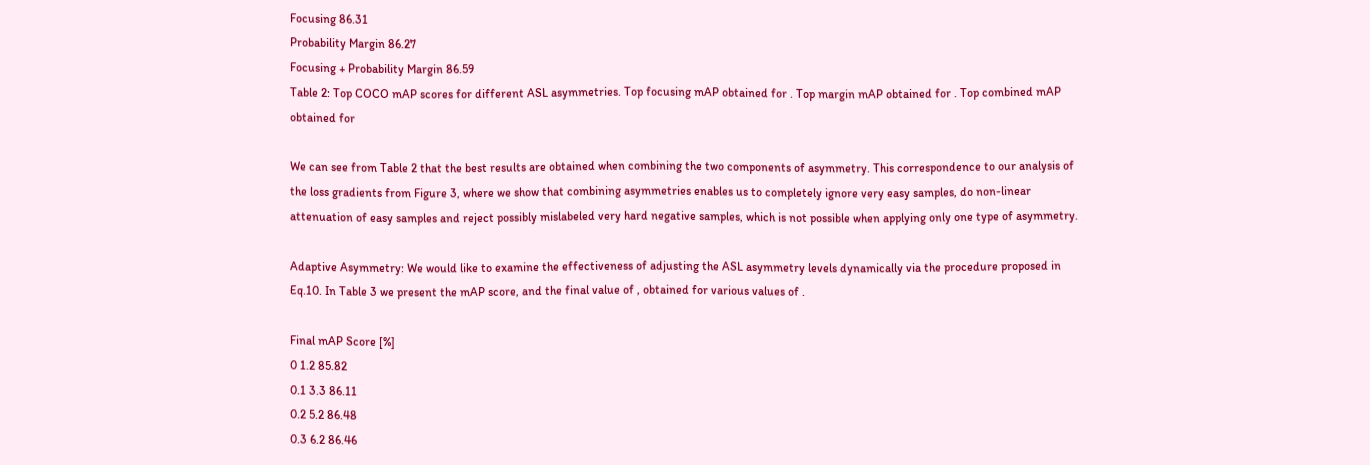Focusing 86.31
Probability Margin 86.27
Focusing + Probability Margin 86.59
Table 2: Top COCO mAP scores for different ASL asymmetries. Top focusing mAP obtained for . Top margin mAP obtained for . Top combined mAP obtained for

We can see from Table 2 that the best results are obtained when combining the two components of asymmetry. This correspondence to our analysis of the loss gradients from Figure 3, where we show that combining asymmetries enables us to completely ignore very easy samples, do non-linear attenuation of easy samples and reject possibly mislabeled very hard negative samples, which is not possible when applying only one type of asymmetry.

Adaptive Asymmetry: We would like to examine the effectiveness of adjusting the ASL asymmetry levels dynamically via the procedure proposed in Eq.10. In Table 3 we present the mAP score, and the final value of , obtained for various values of .

Final mAP Score [%]
0 1.2 85.82
0.1 3.3 86.11
0.2 5.2 86.48
0.3 6.2 86.46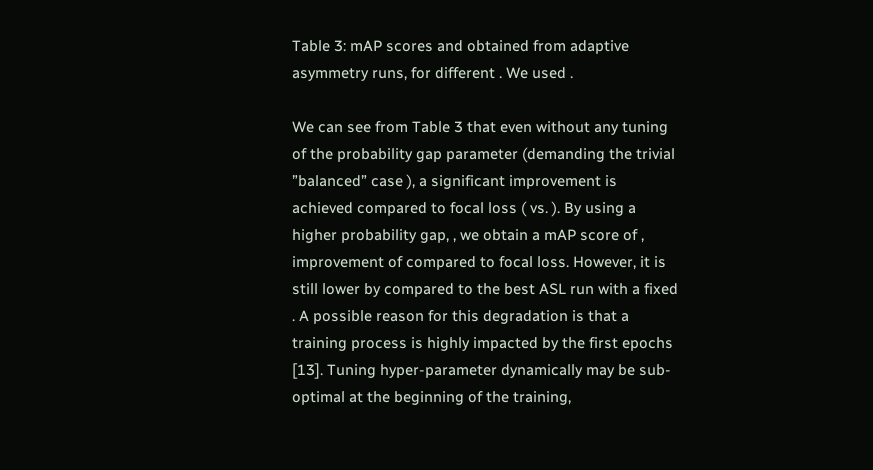Table 3: mAP scores and obtained from adaptive asymmetry runs, for different . We used .

We can see from Table 3 that even without any tuning of the probability gap parameter (demanding the trivial ”balanced” case ), a significant improvement is achieved compared to focal loss ( vs. ). By using a higher probability gap, , we obtain a mAP score of , improvement of compared to focal loss. However, it is still lower by compared to the best ASL run with a fixed . A possible reason for this degradation is that a training process is highly impacted by the first epochs [13]. Tuning hyper-parameter dynamically may be sub-optimal at the beginning of the training,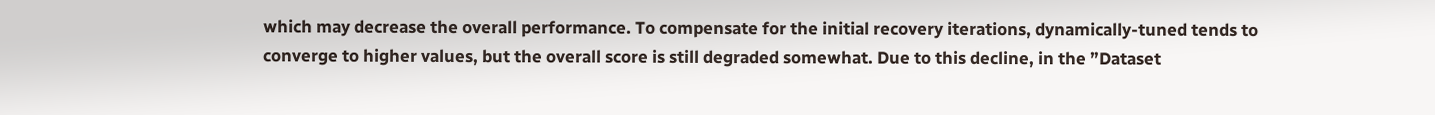which may decrease the overall performance. To compensate for the initial recovery iterations, dynamically-tuned tends to converge to higher values, but the overall score is still degraded somewhat. Due to this decline, in the ”Dataset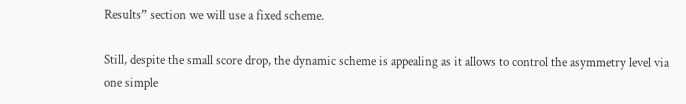Results” section we will use a fixed scheme.

Still, despite the small score drop, the dynamic scheme is appealing as it allows to control the asymmetry level via one simple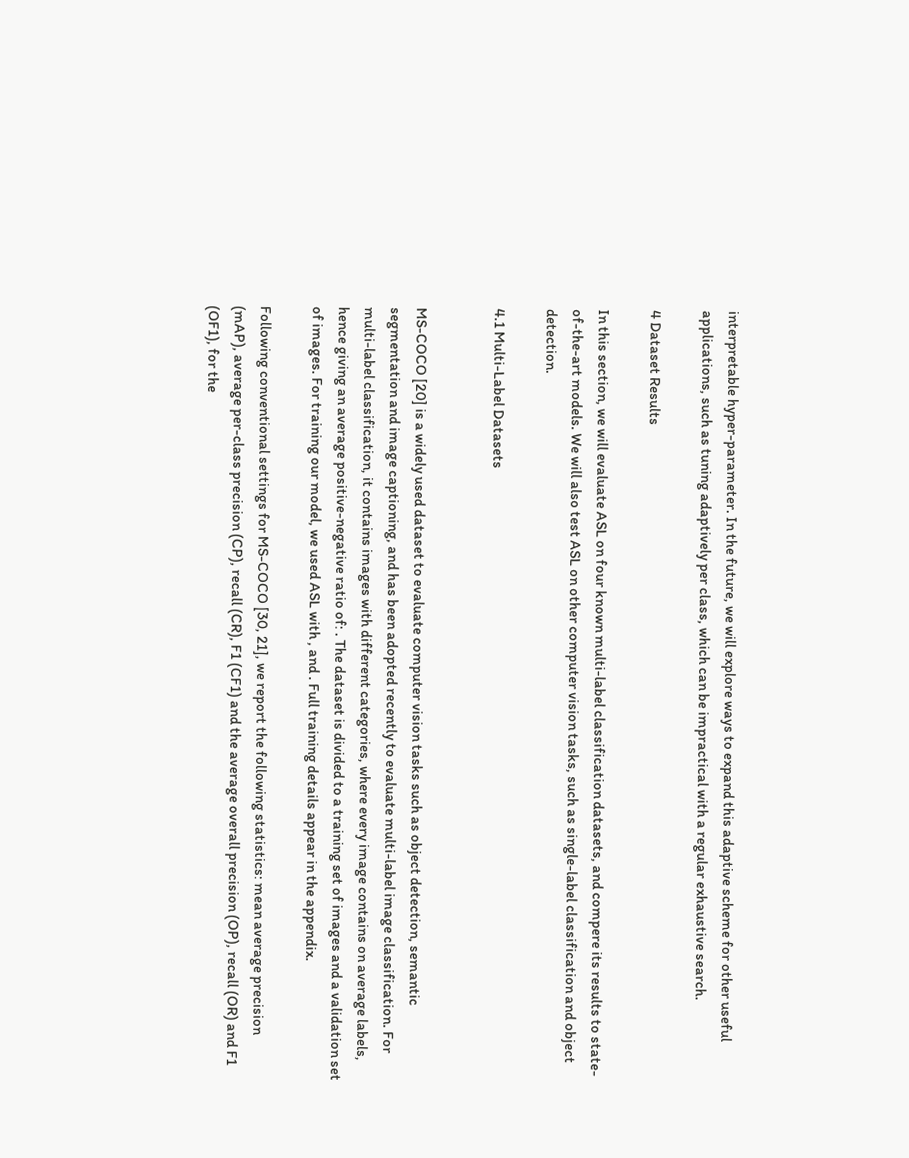interpretable hyper-parameter. In the future, we will explore ways to expand this adaptive scheme for other useful applications, such as tuning adaptively per class, which can be impractical with a regular exhaustive search.

4 Dataset Results

In this section, we will evaluate ASL on four known multi-label classification datasets, and compere its results to state-of-the-art models. We will also test ASL on other computer vision tasks, such as single-label classification and object detection.

4.1 Multi-Label Datasets


MS-COCO [20] is a widely used dataset to evaluate computer vision tasks such as object detection, semantic segmentation and image captioning, and has been adopted recently to evaluate multi-label image classification. For multi-label classification, it contains images with different categories, where every image contains on average labels, hence giving an average positive-negative ratio of: . The dataset is divided to a training set of images and a validation set of images. For training our model, we used ASL with , and . Full training details appear in the appendix.

Following conventional settings for MS-COCO [30, 21], we report the following statistics: mean average precision (mAP), average per-class precision (CP), recall (CR), F1 (CF1) and the average overall precision (OP), recall (OR) and F1 (OF1), for the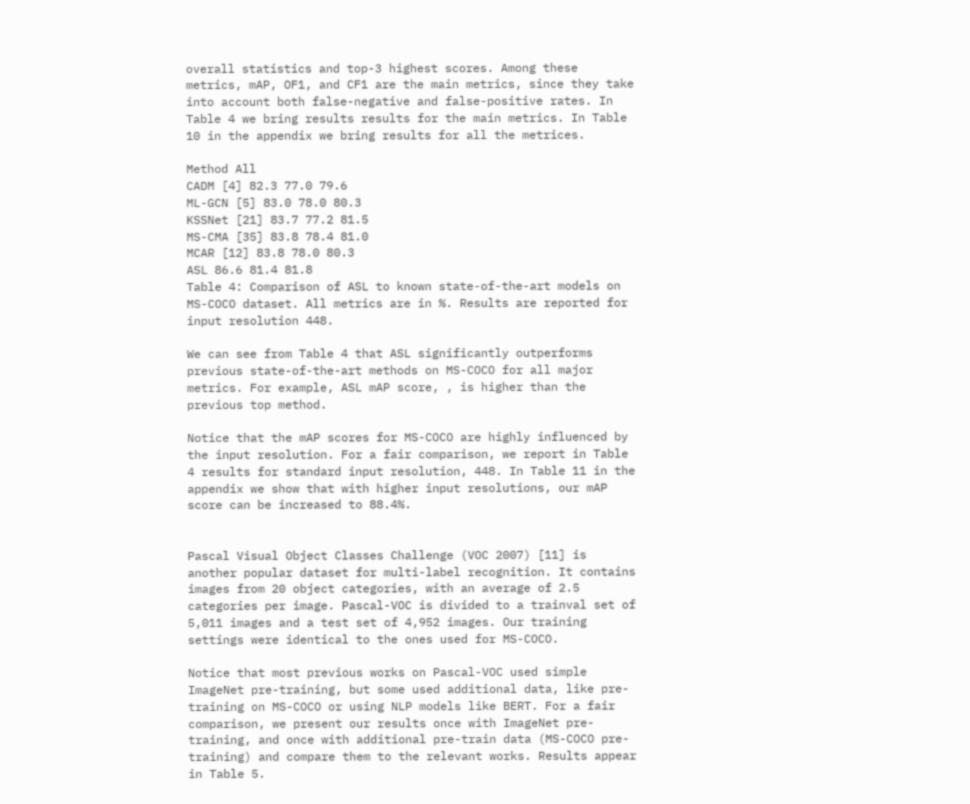overall statistics and top-3 highest scores. Among these metrics, mAP, OF1, and CF1 are the main metrics, since they take into account both false-negative and false-positive rates. In Table 4 we bring results results for the main metrics. In Table 10 in the appendix we bring results for all the metrices.

Method All
CADM [4] 82.3 77.0 79.6
ML-GCN [5] 83.0 78.0 80.3
KSSNet [21] 83.7 77.2 81.5
MS-CMA [35] 83.8 78.4 81.0
MCAR [12] 83.8 78.0 80.3
ASL 86.6 81.4 81.8
Table 4: Comparison of ASL to known state-of-the-art models on MS-COCO dataset. All metrics are in %. Results are reported for input resolution 448.

We can see from Table 4 that ASL significantly outperforms previous state-of-the-art methods on MS-COCO for all major metrics. For example, ASL mAP score, , is higher than the previous top method.

Notice that the mAP scores for MS-COCO are highly influenced by the input resolution. For a fair comparison, we report in Table 4 results for standard input resolution, 448. In Table 11 in the appendix we show that with higher input resolutions, our mAP score can be increased to 88.4%.


Pascal Visual Object Classes Challenge (VOC 2007) [11] is another popular dataset for multi-label recognition. It contains images from 20 object categories, with an average of 2.5 categories per image. Pascal-VOC is divided to a trainval set of 5,011 images and a test set of 4,952 images. Our training settings were identical to the ones used for MS-COCO.

Notice that most previous works on Pascal-VOC used simple ImageNet pre-training, but some used additional data, like pre-training on MS-COCO or using NLP models like BERT. For a fair comparison, we present our results once with ImageNet pre-training, and once with additional pre-train data (MS-COCO pre-training) and compare them to the relevant works. Results appear in Table 5.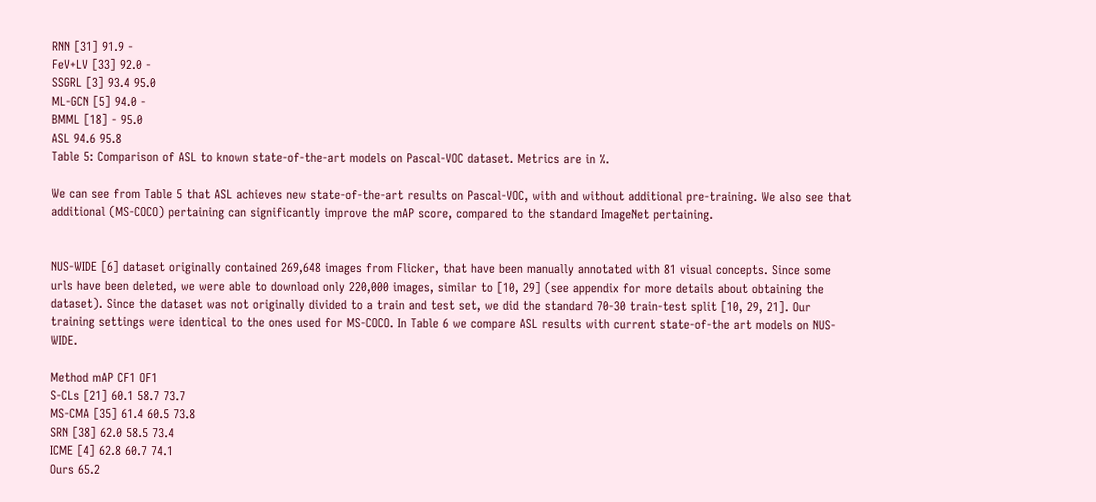RNN [31] 91.9 -
FeV+LV [33] 92.0 -
SSGRL [3] 93.4 95.0
ML-GCN [5] 94.0 -
BMML [18] - 95.0
ASL 94.6 95.8
Table 5: Comparison of ASL to known state-of-the-art models on Pascal-VOC dataset. Metrics are in %.

We can see from Table 5 that ASL achieves new state-of-the-art results on Pascal-VOC, with and without additional pre-training. We also see that additional (MS-COCO) pertaining can significantly improve the mAP score, compared to the standard ImageNet pertaining.


NUS-WIDE [6] dataset originally contained 269,648 images from Flicker, that have been manually annotated with 81 visual concepts. Since some urls have been deleted, we were able to download only 220,000 images, similar to [10, 29] (see appendix for more details about obtaining the dataset). Since the dataset was not originally divided to a train and test set, we did the standard 70-30 train-test split [10, 29, 21]. Our training settings were identical to the ones used for MS-COCO. In Table 6 we compare ASL results with current state-of-the art models on NUS-WIDE.

Method mAP CF1 OF1
S-CLs [21] 60.1 58.7 73.7
MS-CMA [35] 61.4 60.5 73.8
SRN [38] 62.0 58.5 73.4
ICME [4] 62.8 60.7 74.1
Ours 65.2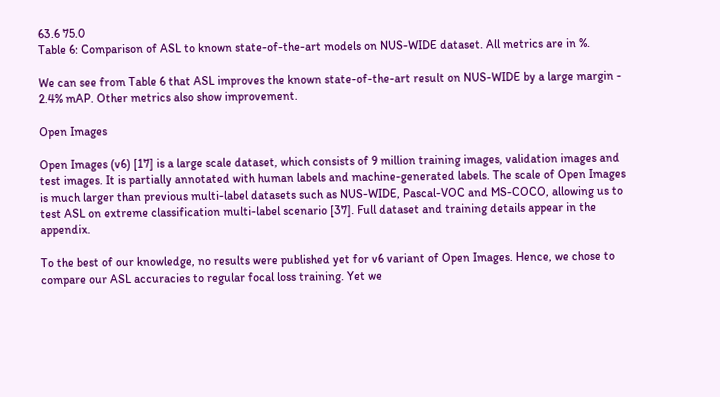63.6 75.0
Table 6: Comparison of ASL to known state-of-the-art models on NUS-WIDE dataset. All metrics are in %.

We can see from Table 6 that ASL improves the known state-of-the-art result on NUS-WIDE by a large margin - 2.4% mAP. Other metrics also show improvement.

Open Images

Open Images (v6) [17] is a large scale dataset, which consists of 9 million training images, validation images and test images. It is partially annotated with human labels and machine-generated labels. The scale of Open Images is much larger than previous multi-label datasets such as NUS-WIDE, Pascal-VOC and MS-COCO, allowing us to test ASL on extreme classification multi-label scenario [37]. Full dataset and training details appear in the appendix.

To the best of our knowledge, no results were published yet for v6 variant of Open Images. Hence, we chose to compare our ASL accuracies to regular focal loss training. Yet we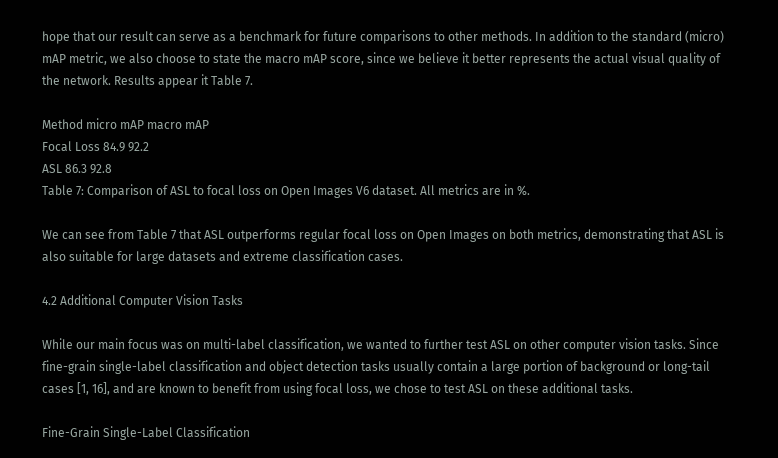hope that our result can serve as a benchmark for future comparisons to other methods. In addition to the standard (micro) mAP metric, we also choose to state the macro mAP score, since we believe it better represents the actual visual quality of the network. Results appear it Table 7.

Method micro mAP macro mAP
Focal Loss 84.9 92.2
ASL 86.3 92.8
Table 7: Comparison of ASL to focal loss on Open Images V6 dataset. All metrics are in %.

We can see from Table 7 that ASL outperforms regular focal loss on Open Images on both metrics, demonstrating that ASL is also suitable for large datasets and extreme classification cases.

4.2 Additional Computer Vision Tasks

While our main focus was on multi-label classification, we wanted to further test ASL on other computer vision tasks. Since fine-grain single-label classification and object detection tasks usually contain a large portion of background or long-tail cases [1, 16], and are known to benefit from using focal loss, we chose to test ASL on these additional tasks.

Fine-Grain Single-Label Classification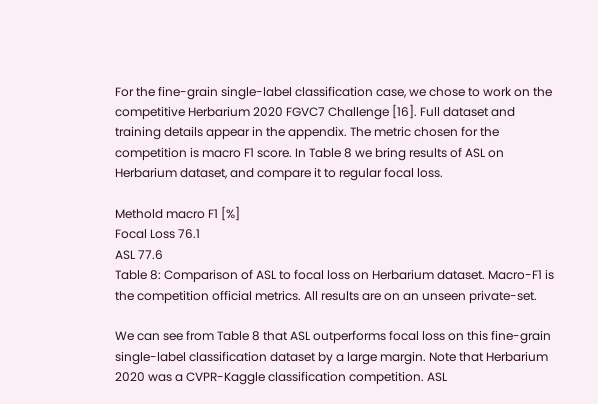For the fine-grain single-label classification case, we chose to work on the competitive Herbarium 2020 FGVC7 Challenge [16]. Full dataset and training details appear in the appendix. The metric chosen for the competition is macro F1 score. In Table 8 we bring results of ASL on Herbarium dataset, and compare it to regular focal loss.

Methold macro F1 [%]
Focal Loss 76.1
ASL 77.6
Table 8: Comparison of ASL to focal loss on Herbarium dataset. Macro-F1 is the competition official metrics. All results are on an unseen private-set.

We can see from Table 8 that ASL outperforms focal loss on this fine-grain single-label classification dataset by a large margin. Note that Herbarium 2020 was a CVPR-Kaggle classification competition. ASL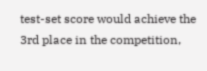test-set score would achieve the 3rd place in the competition,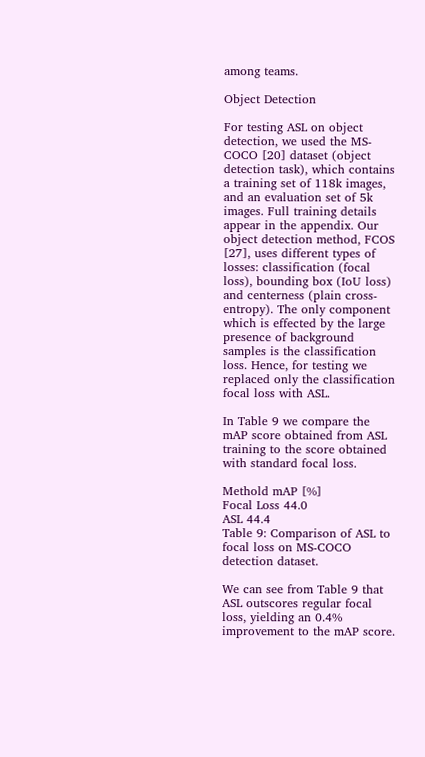among teams.

Object Detection

For testing ASL on object detection, we used the MS-COCO [20] dataset (object detection task), which contains a training set of 118k images, and an evaluation set of 5k images. Full training details appear in the appendix. Our object detection method, FCOS [27], uses different types of losses: classification (focal loss), bounding box (IoU loss) and centerness (plain cross-entropy). The only component which is effected by the large presence of background samples is the classification loss. Hence, for testing we replaced only the classification focal loss with ASL.

In Table 9 we compare the mAP score obtained from ASL training to the score obtained with standard focal loss.

Methold mAP [%]
Focal Loss 44.0
ASL 44.4
Table 9: Comparison of ASL to focal loss on MS-COCO detection dataset.

We can see from Table 9 that ASL outscores regular focal loss, yielding an 0.4% improvement to the mAP score.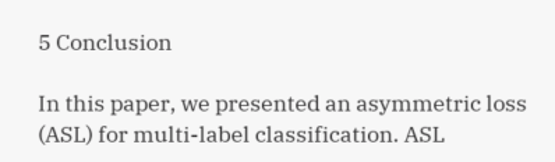5 Conclusion

In this paper, we presented an asymmetric loss (ASL) for multi-label classification. ASL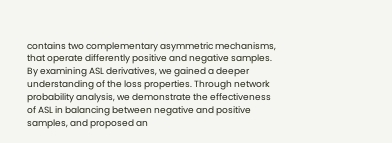contains two complementary asymmetric mechanisms, that operate differently positive and negative samples. By examining ASL derivatives, we gained a deeper understanding of the loss properties. Through network probability analysis, we demonstrate the effectiveness of ASL in balancing between negative and positive samples, and proposed an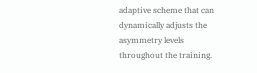adaptive scheme that can dynamically adjusts the asymmetry levels throughout the training.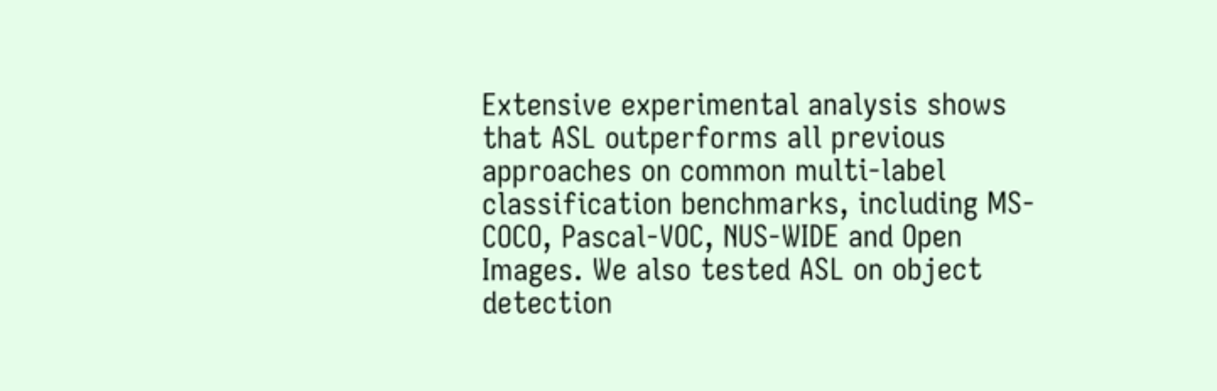Extensive experimental analysis shows that ASL outperforms all previous approaches on common multi-label classification benchmarks, including MS-COCO, Pascal-VOC, NUS-WIDE and Open Images. We also tested ASL on object detection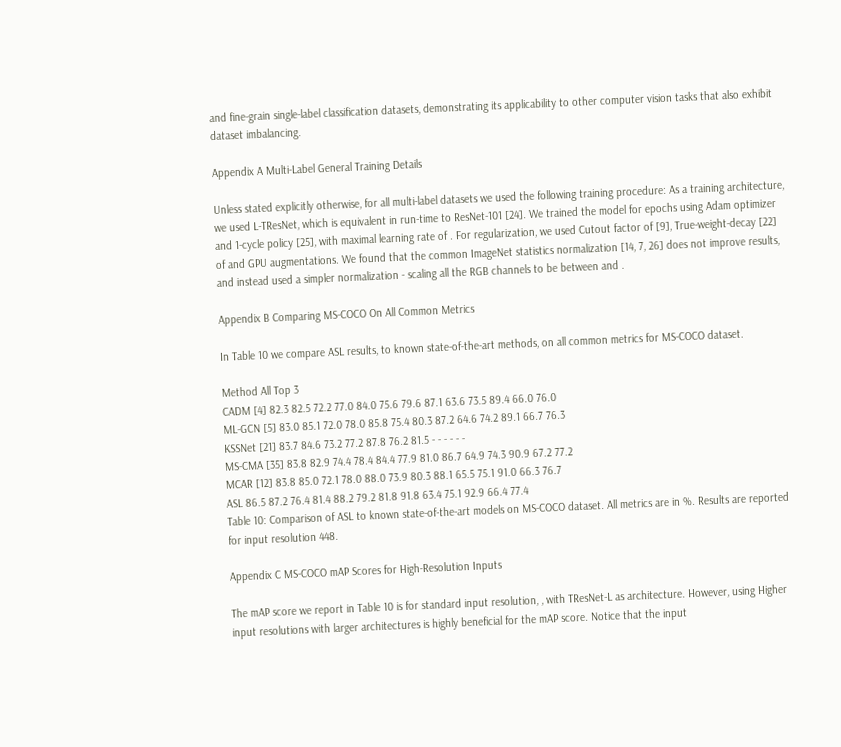and fine-grain single-label classification datasets, demonstrating its applicability to other computer vision tasks that also exhibit dataset imbalancing.

Appendix A Multi-Label General Training Details

Unless stated explicitly otherwise, for all multi-label datasets we used the following training procedure: As a training architecture, we used L-TResNet, which is equivalent in run-time to ResNet-101 [24]. We trained the model for epochs using Adam optimizer and 1-cycle policy [25], with maximal learning rate of . For regularization, we used Cutout factor of [9], True-weight-decay [22] of and GPU augmentations. We found that the common ImageNet statistics normalization [14, 7, 26] does not improve results, and instead used a simpler normalization - scaling all the RGB channels to be between and .

Appendix B Comparing MS-COCO On All Common Metrics

In Table 10 we compare ASL results, to known state-of-the-art methods, on all common metrics for MS-COCO dataset.

Method All Top 3
CADM [4] 82.3 82.5 72.2 77.0 84.0 75.6 79.6 87.1 63.6 73.5 89.4 66.0 76.0
ML-GCN [5] 83.0 85.1 72.0 78.0 85.8 75.4 80.3 87.2 64.6 74.2 89.1 66.7 76.3
KSSNet [21] 83.7 84.6 73.2 77.2 87.8 76.2 81.5 - - - - - -
MS-CMA [35] 83.8 82.9 74.4 78.4 84.4 77.9 81.0 86.7 64.9 74.3 90.9 67.2 77.2
MCAR [12] 83.8 85.0 72.1 78.0 88.0 73.9 80.3 88.1 65.5 75.1 91.0 66.3 76.7
ASL 86.5 87.2 76.4 81.4 88.2 79.2 81.8 91.8 63.4 75.1 92.9 66.4 77.4
Table 10: Comparison of ASL to known state-of-the-art models on MS-COCO dataset. All metrics are in %. Results are reported for input resolution 448.

Appendix C MS-COCO mAP Scores for High-Resolution Inputs

The mAP score we report in Table 10 is for standard input resolution, , with TResNet-L as architecture. However, using Higher input resolutions with larger architectures is highly beneficial for the mAP score. Notice that the input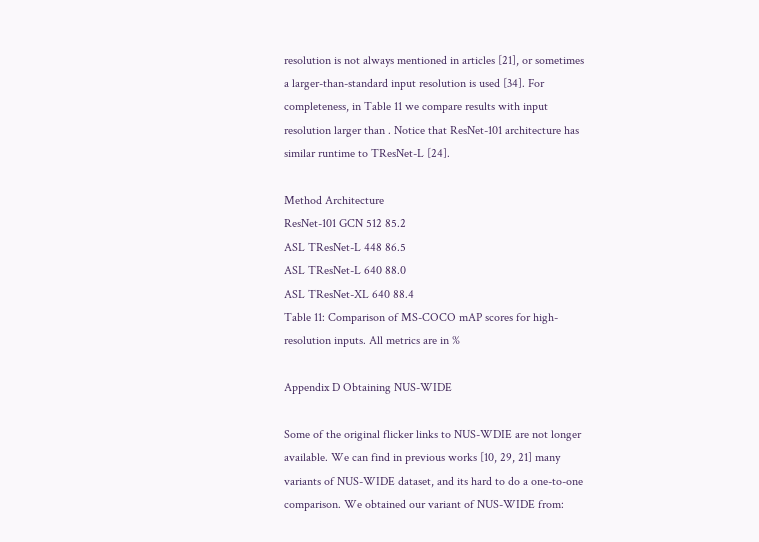resolution is not always mentioned in articles [21], or sometimes a larger-than-standard input resolution is used [34]. For completeness, in Table 11 we compare results with input resolution larger than . Notice that ResNet-101 architecture has similar runtime to TResNet-L [24].

Method Architecture
ResNet-101 GCN 512 85.2
ASL TResNet-L 448 86.5
ASL TResNet-L 640 88.0
ASL TResNet-XL 640 88.4
Table 11: Comparison of MS-COCO mAP scores for high-resolution inputs. All metrics are in %

Appendix D Obtaining NUS-WIDE

Some of the original flicker links to NUS-WDIE are not longer available. We can find in previous works [10, 29, 21] many variants of NUS-WIDE dataset, and its hard to do a one-to-one comparison. We obtained our variant of NUS-WIDE from: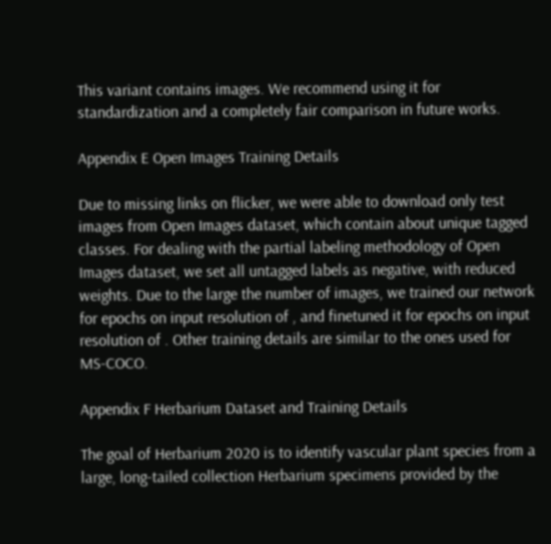This variant contains images. We recommend using it for standardization and a completely fair comparison in future works.

Appendix E Open Images Training Details

Due to missing links on flicker, we were able to download only test images from Open Images dataset, which contain about unique tagged classes. For dealing with the partial labeling methodology of Open Images dataset, we set all untagged labels as negative, with reduced weights. Due to the large the number of images, we trained our network for epochs on input resolution of , and finetuned it for epochs on input resolution of . Other training details are similar to the ones used for MS-COCO.

Appendix F Herbarium Dataset and Training Details

The goal of Herbarium 2020 is to identify vascular plant species from a large, long-tailed collection Herbarium specimens provided by the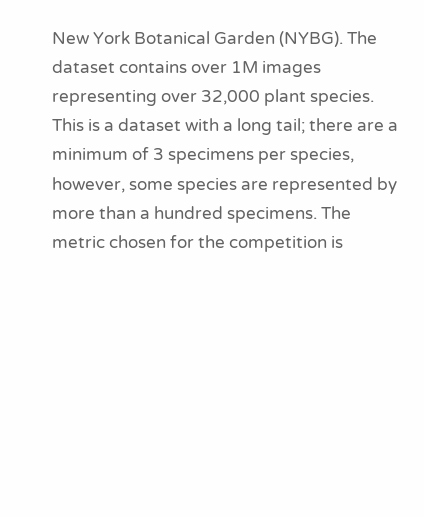New York Botanical Garden (NYBG). The dataset contains over 1M images representing over 32,000 plant species. This is a dataset with a long tail; there are a minimum of 3 specimens per species, however, some species are represented by more than a hundred specimens. The metric chosen for the competition is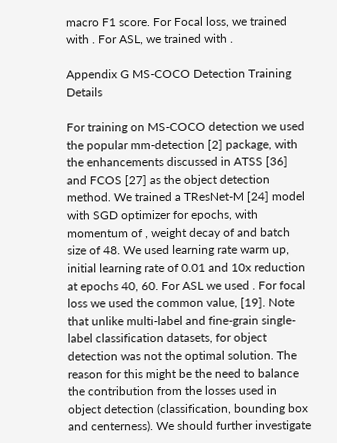macro F1 score. For Focal loss, we trained with . For ASL, we trained with .

Appendix G MS-COCO Detection Training Details

For training on MS-COCO detection we used the popular mm-detection [2] package, with the enhancements discussed in ATSS [36] and FCOS [27] as the object detection method. We trained a TResNet-M [24] model with SGD optimizer for epochs, with momentum of , weight decay of and batch size of 48. We used learning rate warm up, initial learning rate of 0.01 and 10x reduction at epochs 40, 60. For ASL we used . For focal loss we used the common value, [19]. Note that unlike multi-label and fine-grain single-label classification datasets, for object detection was not the optimal solution. The reason for this might be the need to balance the contribution from the losses used in object detection (classification, bounding box and centerness). We should further investigate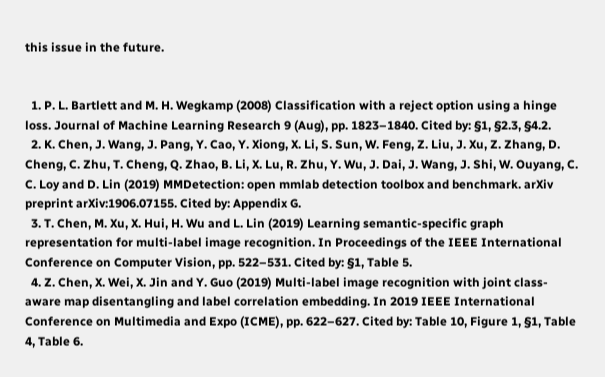this issue in the future.


  1. P. L. Bartlett and M. H. Wegkamp (2008) Classification with a reject option using a hinge loss. Journal of Machine Learning Research 9 (Aug), pp. 1823–1840. Cited by: §1, §2.3, §4.2.
  2. K. Chen, J. Wang, J. Pang, Y. Cao, Y. Xiong, X. Li, S. Sun, W. Feng, Z. Liu, J. Xu, Z. Zhang, D. Cheng, C. Zhu, T. Cheng, Q. Zhao, B. Li, X. Lu, R. Zhu, Y. Wu, J. Dai, J. Wang, J. Shi, W. Ouyang, C. C. Loy and D. Lin (2019) MMDetection: open mmlab detection toolbox and benchmark. arXiv preprint arXiv:1906.07155. Cited by: Appendix G.
  3. T. Chen, M. Xu, X. Hui, H. Wu and L. Lin (2019) Learning semantic-specific graph representation for multi-label image recognition. In Proceedings of the IEEE International Conference on Computer Vision, pp. 522–531. Cited by: §1, Table 5.
  4. Z. Chen, X. Wei, X. Jin and Y. Guo (2019) Multi-label image recognition with joint class-aware map disentangling and label correlation embedding. In 2019 IEEE International Conference on Multimedia and Expo (ICME), pp. 622–627. Cited by: Table 10, Figure 1, §1, Table 4, Table 6.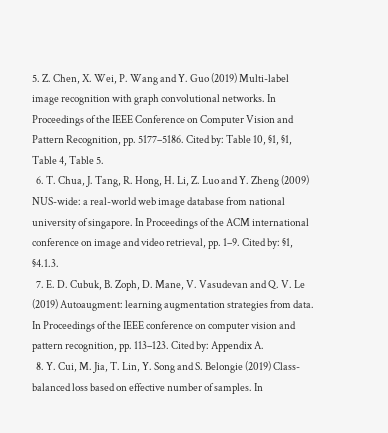5. Z. Chen, X. Wei, P. Wang and Y. Guo (2019) Multi-label image recognition with graph convolutional networks. In Proceedings of the IEEE Conference on Computer Vision and Pattern Recognition, pp. 5177–5186. Cited by: Table 10, §1, §1, Table 4, Table 5.
  6. T. Chua, J. Tang, R. Hong, H. Li, Z. Luo and Y. Zheng (2009) NUS-wide: a real-world web image database from national university of singapore. In Proceedings of the ACM international conference on image and video retrieval, pp. 1–9. Cited by: §1, §4.1.3.
  7. E. D. Cubuk, B. Zoph, D. Mane, V. Vasudevan and Q. V. Le (2019) Autoaugment: learning augmentation strategies from data. In Proceedings of the IEEE conference on computer vision and pattern recognition, pp. 113–123. Cited by: Appendix A.
  8. Y. Cui, M. Jia, T. Lin, Y. Song and S. Belongie (2019) Class-balanced loss based on effective number of samples. In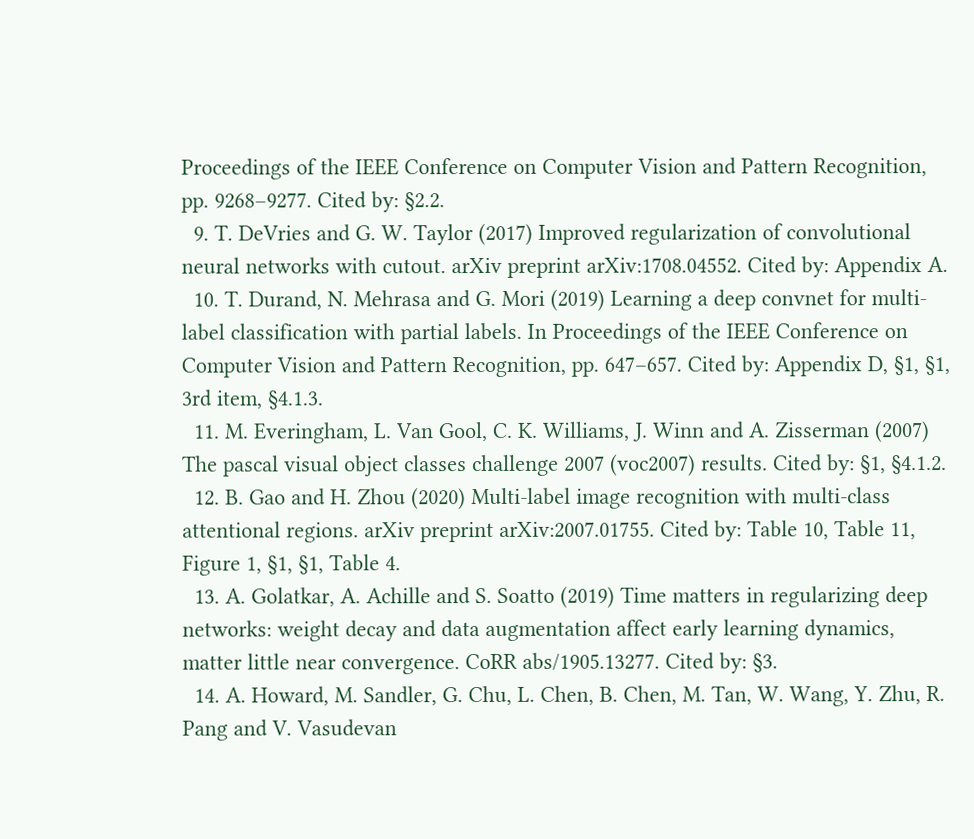Proceedings of the IEEE Conference on Computer Vision and Pattern Recognition, pp. 9268–9277. Cited by: §2.2.
  9. T. DeVries and G. W. Taylor (2017) Improved regularization of convolutional neural networks with cutout. arXiv preprint arXiv:1708.04552. Cited by: Appendix A.
  10. T. Durand, N. Mehrasa and G. Mori (2019) Learning a deep convnet for multi-label classification with partial labels. In Proceedings of the IEEE Conference on Computer Vision and Pattern Recognition, pp. 647–657. Cited by: Appendix D, §1, §1, 3rd item, §4.1.3.
  11. M. Everingham, L. Van Gool, C. K. Williams, J. Winn and A. Zisserman (2007) The pascal visual object classes challenge 2007 (voc2007) results. Cited by: §1, §4.1.2.
  12. B. Gao and H. Zhou (2020) Multi-label image recognition with multi-class attentional regions. arXiv preprint arXiv:2007.01755. Cited by: Table 10, Table 11, Figure 1, §1, §1, Table 4.
  13. A. Golatkar, A. Achille and S. Soatto (2019) Time matters in regularizing deep networks: weight decay and data augmentation affect early learning dynamics, matter little near convergence. CoRR abs/1905.13277. Cited by: §3.
  14. A. Howard, M. Sandler, G. Chu, L. Chen, B. Chen, M. Tan, W. Wang, Y. Zhu, R. Pang and V. Vasudevan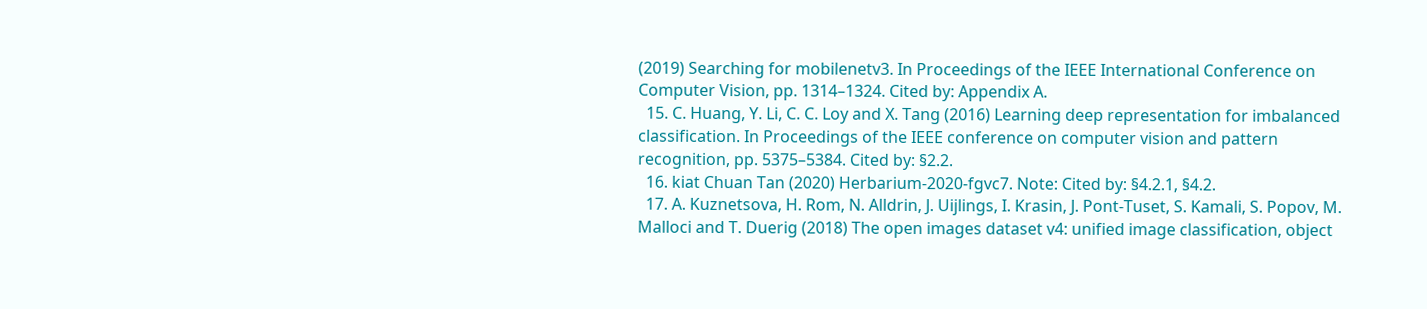(2019) Searching for mobilenetv3. In Proceedings of the IEEE International Conference on Computer Vision, pp. 1314–1324. Cited by: Appendix A.
  15. C. Huang, Y. Li, C. C. Loy and X. Tang (2016) Learning deep representation for imbalanced classification. In Proceedings of the IEEE conference on computer vision and pattern recognition, pp. 5375–5384. Cited by: §2.2.
  16. kiat Chuan Tan (2020) Herbarium-2020-fgvc7. Note: Cited by: §4.2.1, §4.2.
  17. A. Kuznetsova, H. Rom, N. Alldrin, J. Uijlings, I. Krasin, J. Pont-Tuset, S. Kamali, S. Popov, M. Malloci and T. Duerig (2018) The open images dataset v4: unified image classification, object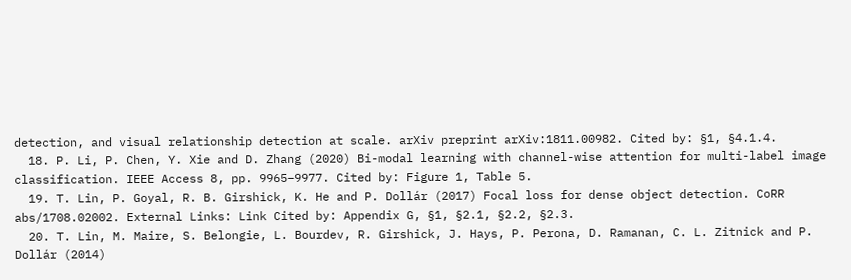detection, and visual relationship detection at scale. arXiv preprint arXiv:1811.00982. Cited by: §1, §4.1.4.
  18. P. Li, P. Chen, Y. Xie and D. Zhang (2020) Bi-modal learning with channel-wise attention for multi-label image classification. IEEE Access 8, pp. 9965–9977. Cited by: Figure 1, Table 5.
  19. T. Lin, P. Goyal, R. B. Girshick, K. He and P. Dollár (2017) Focal loss for dense object detection. CoRR abs/1708.02002. External Links: Link Cited by: Appendix G, §1, §2.1, §2.2, §2.3.
  20. T. Lin, M. Maire, S. Belongie, L. Bourdev, R. Girshick, J. Hays, P. Perona, D. Ramanan, C. L. Zitnick and P. Dollár (2014)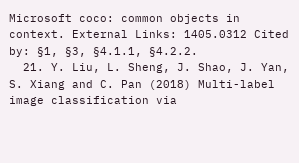Microsoft coco: common objects in context. External Links: 1405.0312 Cited by: §1, §3, §4.1.1, §4.2.2.
  21. Y. Liu, L. Sheng, J. Shao, J. Yan, S. Xiang and C. Pan (2018) Multi-label image classification via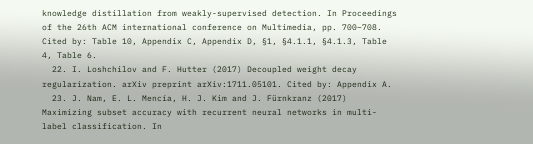knowledge distillation from weakly-supervised detection. In Proceedings of the 26th ACM international conference on Multimedia, pp. 700–708. Cited by: Table 10, Appendix C, Appendix D, §1, §4.1.1, §4.1.3, Table 4, Table 6.
  22. I. Loshchilov and F. Hutter (2017) Decoupled weight decay regularization. arXiv preprint arXiv:1711.05101. Cited by: Appendix A.
  23. J. Nam, E. L. Mencía, H. J. Kim and J. Fürnkranz (2017) Maximizing subset accuracy with recurrent neural networks in multi-label classification. In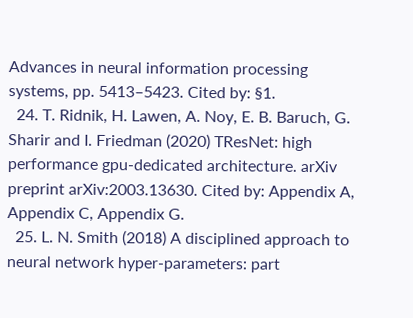Advances in neural information processing systems, pp. 5413–5423. Cited by: §1.
  24. T. Ridnik, H. Lawen, A. Noy, E. B. Baruch, G. Sharir and I. Friedman (2020) TResNet: high performance gpu-dedicated architecture. arXiv preprint arXiv:2003.13630. Cited by: Appendix A, Appendix C, Appendix G.
  25. L. N. Smith (2018) A disciplined approach to neural network hyper-parameters: part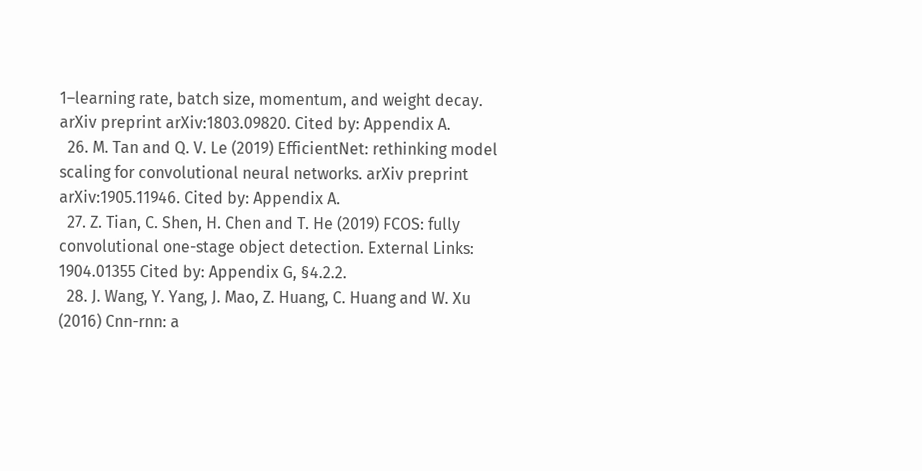1–learning rate, batch size, momentum, and weight decay. arXiv preprint arXiv:1803.09820. Cited by: Appendix A.
  26. M. Tan and Q. V. Le (2019) EfficientNet: rethinking model scaling for convolutional neural networks. arXiv preprint arXiv:1905.11946. Cited by: Appendix A.
  27. Z. Tian, C. Shen, H. Chen and T. He (2019) FCOS: fully convolutional one-stage object detection. External Links: 1904.01355 Cited by: Appendix G, §4.2.2.
  28. J. Wang, Y. Yang, J. Mao, Z. Huang, C. Huang and W. Xu (2016) Cnn-rnn: a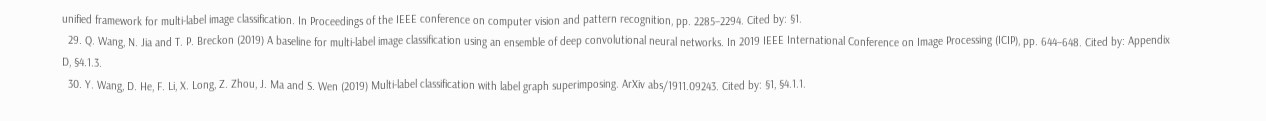unified framework for multi-label image classification. In Proceedings of the IEEE conference on computer vision and pattern recognition, pp. 2285–2294. Cited by: §1.
  29. Q. Wang, N. Jia and T. P. Breckon (2019) A baseline for multi-label image classification using an ensemble of deep convolutional neural networks. In 2019 IEEE International Conference on Image Processing (ICIP), pp. 644–648. Cited by: Appendix D, §4.1.3.
  30. Y. Wang, D. He, F. Li, X. Long, Z. Zhou, J. Ma and S. Wen (2019) Multi-label classification with label graph superimposing. ArXiv abs/1911.09243. Cited by: §1, §4.1.1.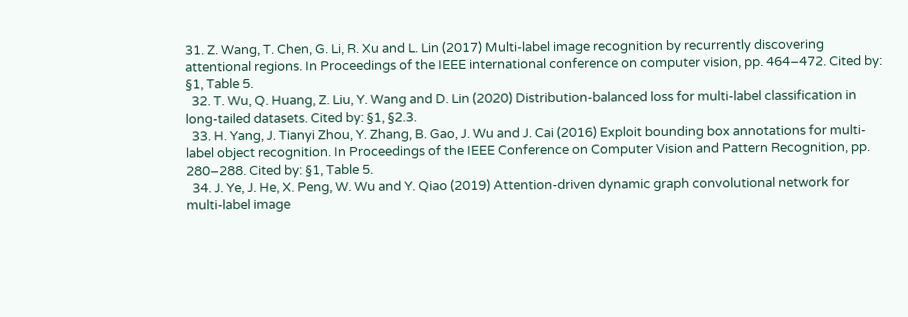31. Z. Wang, T. Chen, G. Li, R. Xu and L. Lin (2017) Multi-label image recognition by recurrently discovering attentional regions. In Proceedings of the IEEE international conference on computer vision, pp. 464–472. Cited by: §1, Table 5.
  32. T. Wu, Q. Huang, Z. Liu, Y. Wang and D. Lin (2020) Distribution-balanced loss for multi-label classification in long-tailed datasets. Cited by: §1, §2.3.
  33. H. Yang, J. Tianyi Zhou, Y. Zhang, B. Gao, J. Wu and J. Cai (2016) Exploit bounding box annotations for multi-label object recognition. In Proceedings of the IEEE Conference on Computer Vision and Pattern Recognition, pp. 280–288. Cited by: §1, Table 5.
  34. J. Ye, J. He, X. Peng, W. Wu and Y. Qiao (2019) Attention-driven dynamic graph convolutional network for multi-label image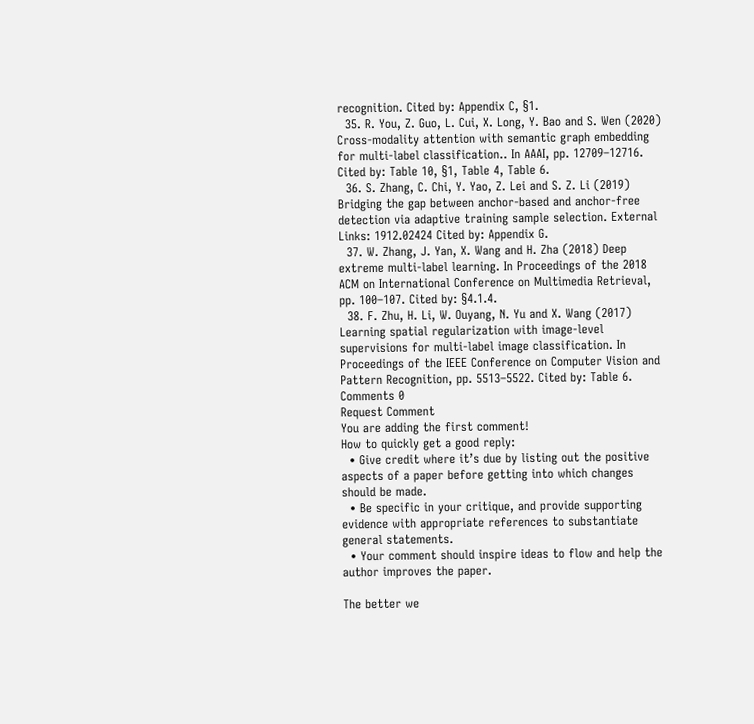recognition. Cited by: Appendix C, §1.
  35. R. You, Z. Guo, L. Cui, X. Long, Y. Bao and S. Wen (2020) Cross-modality attention with semantic graph embedding for multi-label classification.. In AAAI, pp. 12709–12716. Cited by: Table 10, §1, Table 4, Table 6.
  36. S. Zhang, C. Chi, Y. Yao, Z. Lei and S. Z. Li (2019) Bridging the gap between anchor-based and anchor-free detection via adaptive training sample selection. External Links: 1912.02424 Cited by: Appendix G.
  37. W. Zhang, J. Yan, X. Wang and H. Zha (2018) Deep extreme multi-label learning. In Proceedings of the 2018 ACM on International Conference on Multimedia Retrieval, pp. 100–107. Cited by: §4.1.4.
  38. F. Zhu, H. Li, W. Ouyang, N. Yu and X. Wang (2017) Learning spatial regularization with image-level supervisions for multi-label image classification. In Proceedings of the IEEE Conference on Computer Vision and Pattern Recognition, pp. 5513–5522. Cited by: Table 6.
Comments 0
Request Comment
You are adding the first comment!
How to quickly get a good reply:
  • Give credit where it’s due by listing out the positive aspects of a paper before getting into which changes should be made.
  • Be specific in your critique, and provide supporting evidence with appropriate references to substantiate general statements.
  • Your comment should inspire ideas to flow and help the author improves the paper.

The better we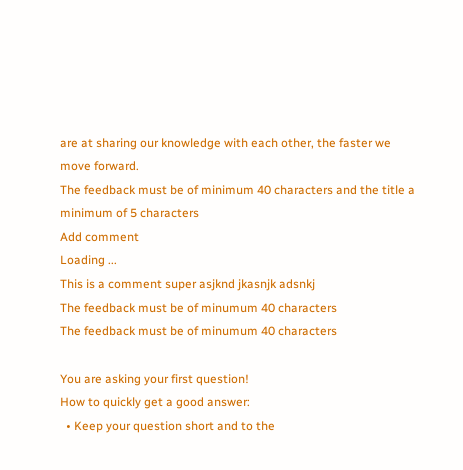are at sharing our knowledge with each other, the faster we move forward.
The feedback must be of minimum 40 characters and the title a minimum of 5 characters
Add comment
Loading ...
This is a comment super asjknd jkasnjk adsnkj
The feedback must be of minumum 40 characters
The feedback must be of minumum 40 characters

You are asking your first question!
How to quickly get a good answer:
  • Keep your question short and to the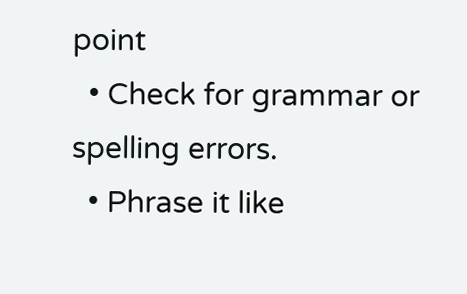point
  • Check for grammar or spelling errors.
  • Phrase it like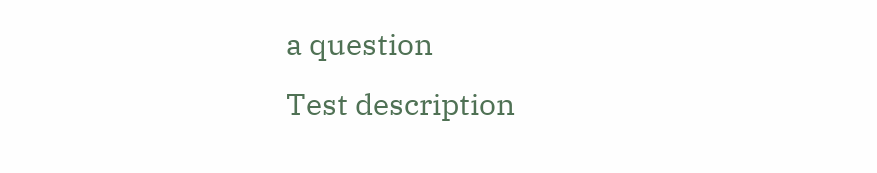a question
Test description